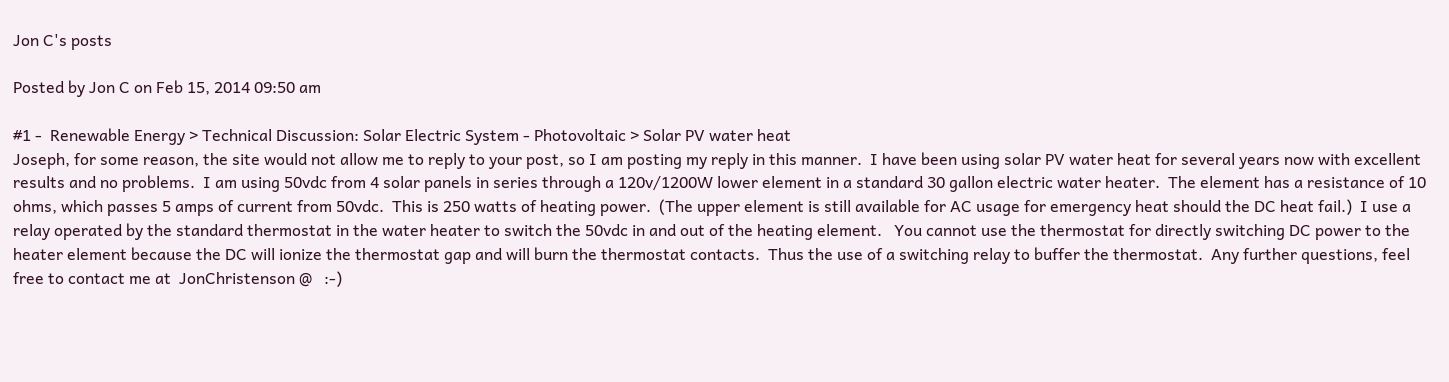Jon C's posts

Posted by Jon C on Feb 15, 2014 09:50 am

#1 -  Renewable Energy > Technical Discussion: Solar Electric System - Photovoltaic > Solar PV water heat
Joseph, for some reason, the site would not allow me to reply to your post, so I am posting my reply in this manner.  I have been using solar PV water heat for several years now with excellent results and no problems.  I am using 50vdc from 4 solar panels in series through a 120v/1200W lower element in a standard 30 gallon electric water heater.  The element has a resistance of 10 ohms, which passes 5 amps of current from 50vdc.  This is 250 watts of heating power.  (The upper element is still available for AC usage for emergency heat should the DC heat fail.)  I use a relay operated by the standard thermostat in the water heater to switch the 50vdc in and out of the heating element.   You cannot use the thermostat for directly switching DC power to the heater element because the DC will ionize the thermostat gap and will burn the thermostat contacts.  Thus the use of a switching relay to buffer the thermostat.  Any further questions, feel free to contact me at  JonChristenson @   :-)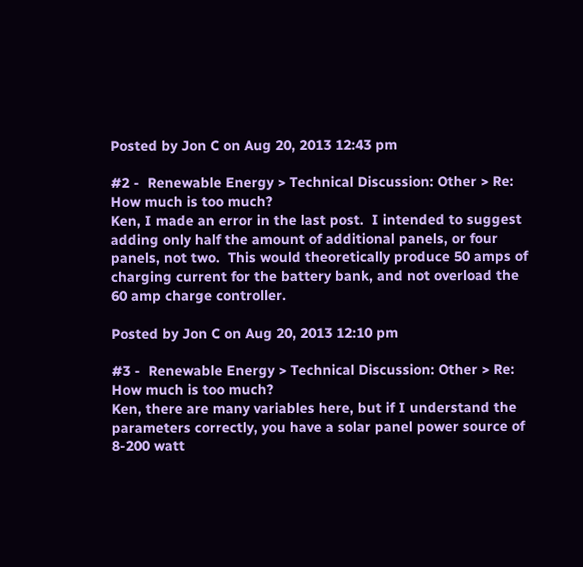Posted by Jon C on Aug 20, 2013 12:43 pm

#2 -  Renewable Energy > Technical Discussion: Other > Re: How much is too much?
Ken, I made an error in the last post.  I intended to suggest adding only half the amount of additional panels, or four panels, not two.  This would theoretically produce 50 amps of charging current for the battery bank, and not overload the 60 amp charge controller.

Posted by Jon C on Aug 20, 2013 12:10 pm

#3 -  Renewable Energy > Technical Discussion: Other > Re: How much is too much?
Ken, there are many variables here, but if I understand the parameters correctly, you have a solar panel power source of 8-200 watt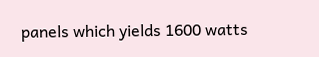panels which yields 1600 watts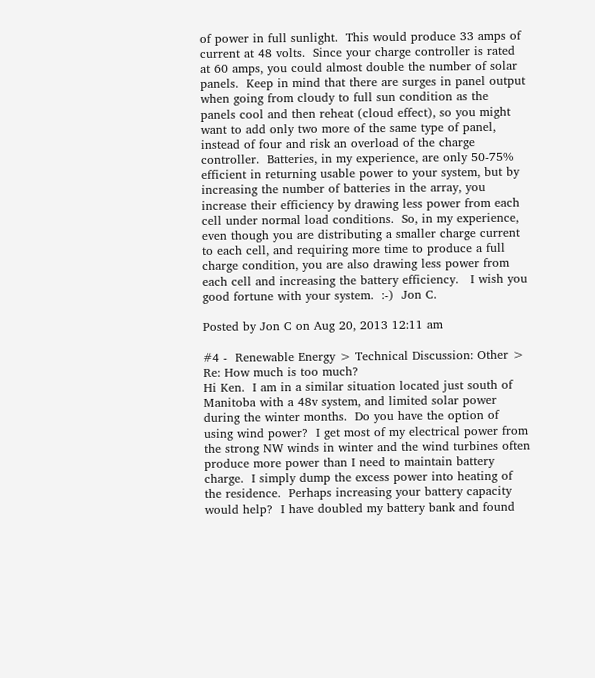of power in full sunlight.  This would produce 33 amps of current at 48 volts.  Since your charge controller is rated at 60 amps, you could almost double the number of solar panels.  Keep in mind that there are surges in panel output when going from cloudy to full sun condition as the panels cool and then reheat (cloud effect), so you might want to add only two more of the same type of panel, instead of four and risk an overload of the charge controller.  Batteries, in my experience, are only 50-75% efficient in returning usable power to your system, but by increasing the number of batteries in the array, you increase their efficiency by drawing less power from each cell under normal load conditions.  So, in my experience, even though you are distributing a smaller charge current to each cell, and requiring more time to produce a full charge condition, you are also drawing less power from each cell and increasing the battery efficiency.   I wish you good fortune with your system.  :-)  Jon C.

Posted by Jon C on Aug 20, 2013 12:11 am

#4 -  Renewable Energy > Technical Discussion: Other > Re: How much is too much?
Hi Ken.  I am in a similar situation located just south of Manitoba with a 48v system, and limited solar power during the winter months.  Do you have the option of using wind power?  I get most of my electrical power from the strong NW winds in winter and the wind turbines often produce more power than I need to maintain battery charge.  I simply dump the excess power into heating of the residence.  Perhaps increasing your battery capacity would help?  I have doubled my battery bank and found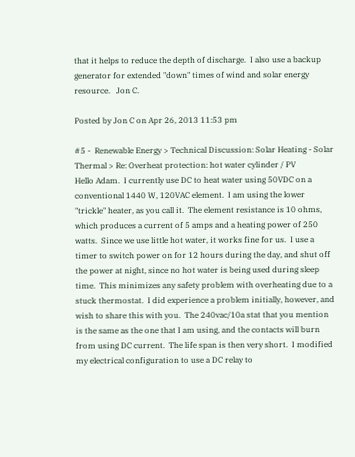that it helps to reduce the depth of discharge.  I also use a backup generator for extended "down" times of wind and solar energy resource.   Jon C.

Posted by Jon C on Apr 26, 2013 11:53 pm

#5 -  Renewable Energy > Technical Discussion: Solar Heating - Solar Thermal > Re: Overheat protection: hot water cylinder / PV
Hello Adam.  I currently use DC to heat water using 50VDC on a conventional 1440 W, 120VAC element.  I am using the lower "trickle" heater, as you call it.  The element resistance is 10 ohms, which produces a current of 5 amps and a heating power of 250 watts.  Since we use little hot water, it works fine for us.  I use a timer to switch power on for 12 hours during the day, and shut off the power at night, since no hot water is being used during sleep time.  This minimizes any safety problem with overheating due to a stuck thermostat.  I did experience a problem initially, however, and wish to share this with you.  The 240vac/10a stat that you mention is the same as the one that I am using, and the contacts will burn from using DC current.  The life span is then very short.  I modified my electrical configuration to use a DC relay to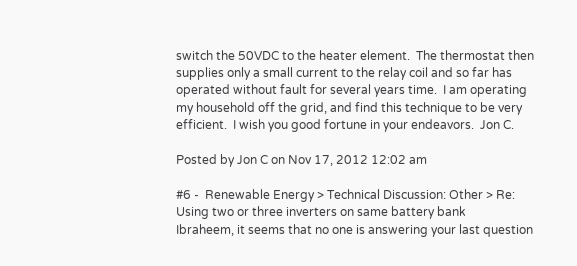switch the 50VDC to the heater element.  The thermostat then supplies only a small current to the relay coil and so far has operated without fault for several years time.  I am operating my household off the grid, and find this technique to be very efficient.  I wish you good fortune in your endeavors.  Jon C.

Posted by Jon C on Nov 17, 2012 12:02 am

#6 -  Renewable Energy > Technical Discussion: Other > Re: Using two or three inverters on same battery bank
Ibraheem, it seems that no one is answering your last question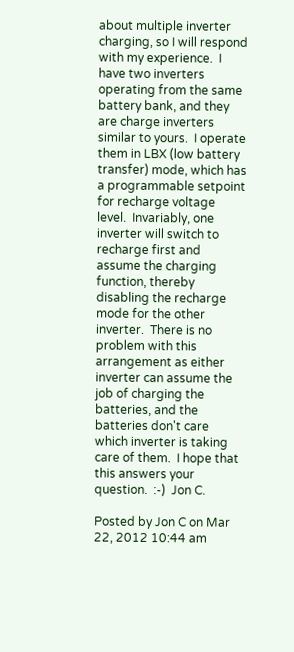about multiple inverter charging, so I will respond with my experience.  I have two inverters operating from the same battery bank, and they are charge inverters similar to yours.  I operate them in LBX (low battery transfer) mode, which has a programmable setpoint for recharge voltage level.  Invariably, one inverter will switch to recharge first and assume the charging function, thereby disabling the recharge mode for the other inverter.  There is no problem with this arrangement as either inverter can assume the job of charging the batteries, and the batteries don't care which inverter is taking care of them.  I hope that this answers your question.  :-)  Jon C.

Posted by Jon C on Mar 22, 2012 10:44 am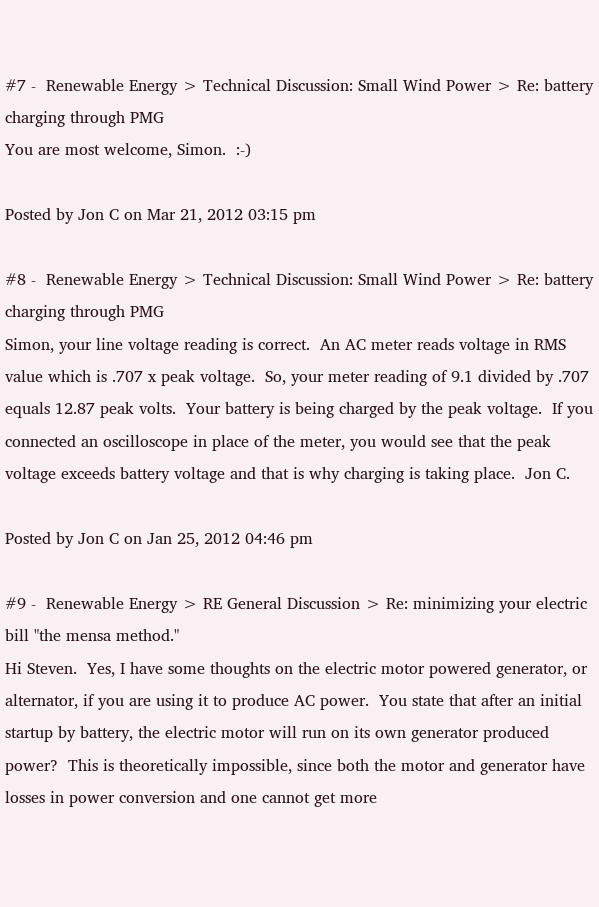#7 -  Renewable Energy > Technical Discussion: Small Wind Power > Re: battery charging through PMG
You are most welcome, Simon.  :-)

Posted by Jon C on Mar 21, 2012 03:15 pm

#8 -  Renewable Energy > Technical Discussion: Small Wind Power > Re: battery charging through PMG
Simon, your line voltage reading is correct.  An AC meter reads voltage in RMS value which is .707 x peak voltage.  So, your meter reading of 9.1 divided by .707 equals 12.87 peak volts.  Your battery is being charged by the peak voltage.  If you connected an oscilloscope in place of the meter, you would see that the peak voltage exceeds battery voltage and that is why charging is taking place.  Jon C.

Posted by Jon C on Jan 25, 2012 04:46 pm

#9 -  Renewable Energy > RE General Discussion > Re: minimizing your electric bill "the mensa method."
Hi Steven.  Yes, I have some thoughts on the electric motor powered generator, or alternator, if you are using it to produce AC power.  You state that after an initial startup by battery, the electric motor will run on its own generator produced power?  This is theoretically impossible, since both the motor and generator have losses in power conversion and one cannot get more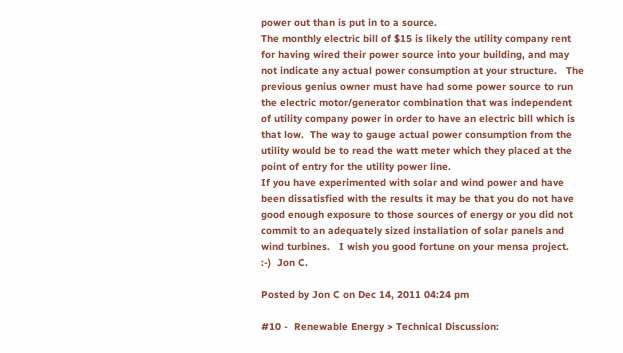power out than is put in to a source.
The monthly electric bill of $15 is likely the utility company rent for having wired their power source into your building, and may not indicate any actual power consumption at your structure.   The previous genius owner must have had some power source to run the electric motor/generator combination that was independent of utility company power in order to have an electric bill which is that low.  The way to gauge actual power consumption from the utility would be to read the watt meter which they placed at the point of entry for the utility power line.
If you have experimented with solar and wind power and have been dissatisfied with the results it may be that you do not have good enough exposure to those sources of energy or you did not commit to an adequately sized installation of solar panels and wind turbines.   I wish you good fortune on your mensa project.  :-)  Jon C.

Posted by Jon C on Dec 14, 2011 04:24 pm

#10 -  Renewable Energy > Technical Discussion: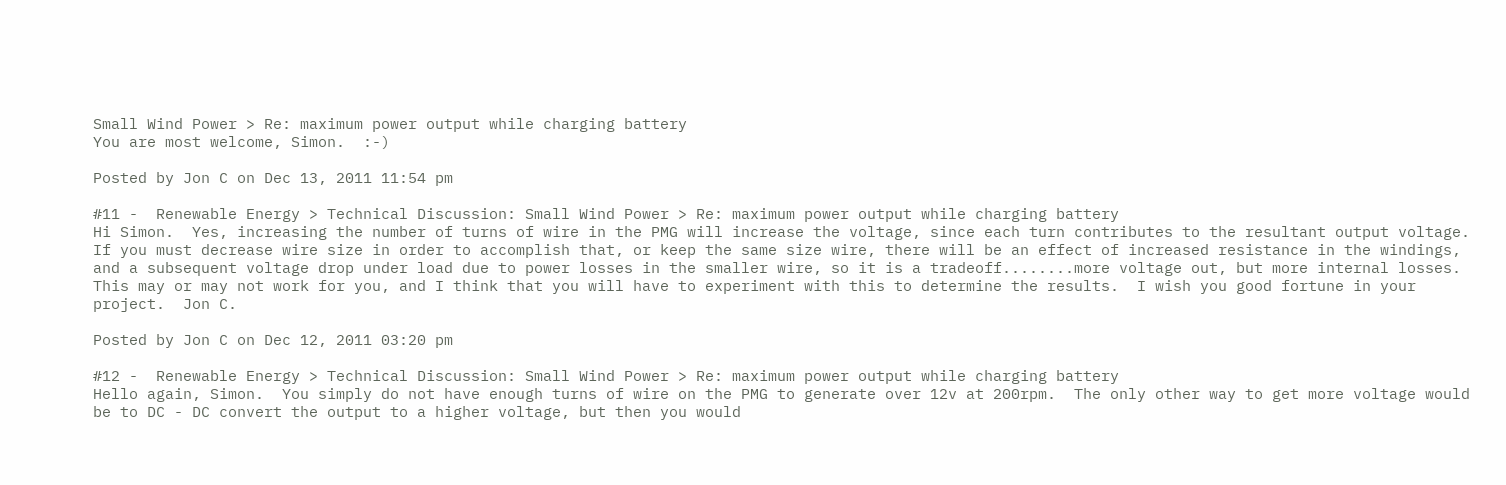Small Wind Power > Re: maximum power output while charging battery
You are most welcome, Simon.  :-)

Posted by Jon C on Dec 13, 2011 11:54 pm

#11 -  Renewable Energy > Technical Discussion: Small Wind Power > Re: maximum power output while charging battery
Hi Simon.  Yes, increasing the number of turns of wire in the PMG will increase the voltage, since each turn contributes to the resultant output voltage.  If you must decrease wire size in order to accomplish that, or keep the same size wire, there will be an effect of increased resistance in the windings, and a subsequent voltage drop under load due to power losses in the smaller wire, so it is a tradeoff........more voltage out, but more internal losses.  This may or may not work for you, and I think that you will have to experiment with this to determine the results.  I wish you good fortune in your project.  Jon C.

Posted by Jon C on Dec 12, 2011 03:20 pm

#12 -  Renewable Energy > Technical Discussion: Small Wind Power > Re: maximum power output while charging battery
Hello again, Simon.  You simply do not have enough turns of wire on the PMG to generate over 12v at 200rpm.  The only other way to get more voltage would be to DC - DC convert the output to a higher voltage, but then you would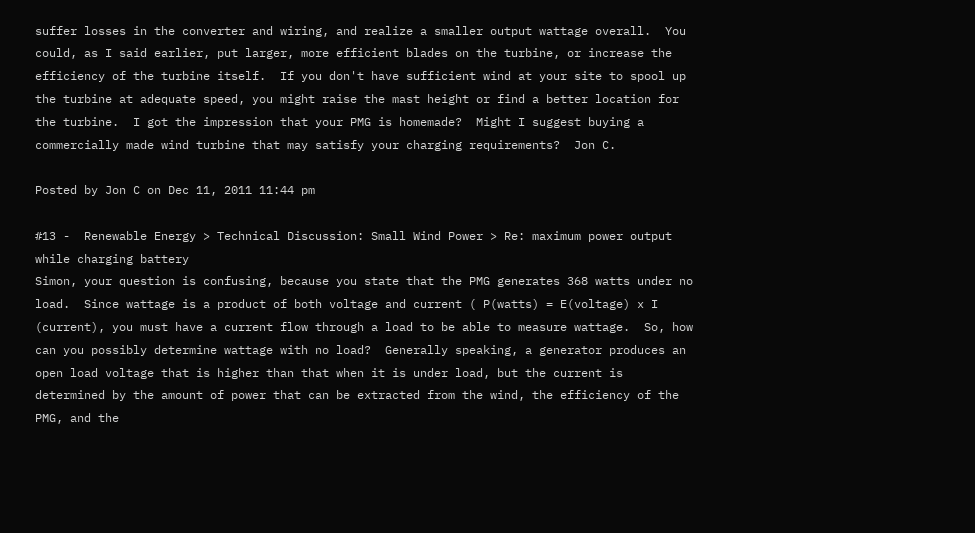suffer losses in the converter and wiring, and realize a smaller output wattage overall.  You could, as I said earlier, put larger, more efficient blades on the turbine, or increase the efficiency of the turbine itself.  If you don't have sufficient wind at your site to spool up the turbine at adequate speed, you might raise the mast height or find a better location for the turbine.  I got the impression that your PMG is homemade?  Might I suggest buying a commercially made wind turbine that may satisfy your charging requirements?  Jon C.

Posted by Jon C on Dec 11, 2011 11:44 pm

#13 -  Renewable Energy > Technical Discussion: Small Wind Power > Re: maximum power output while charging battery
Simon, your question is confusing, because you state that the PMG generates 368 watts under no load.  Since wattage is a product of both voltage and current ( P(watts) = E(voltage) x I (current), you must have a current flow through a load to be able to measure wattage.  So, how can you possibly determine wattage with no load?  Generally speaking, a generator produces an open load voltage that is higher than that when it is under load, but the current is determined by the amount of power that can be extracted from the wind, the efficiency of the PMG, and the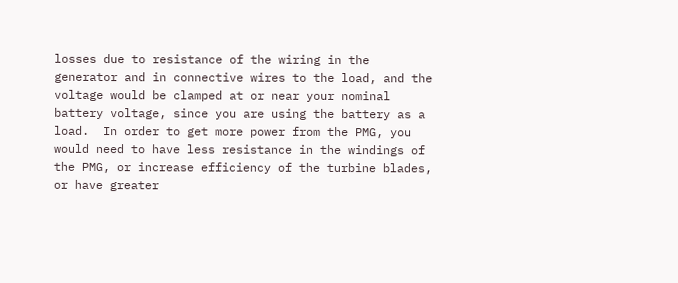losses due to resistance of the wiring in the generator and in connective wires to the load, and the voltage would be clamped at or near your nominal battery voltage, since you are using the battery as a load.  In order to get more power from the PMG, you would need to have less resistance in the windings of the PMG, or increase efficiency of the turbine blades, or have greater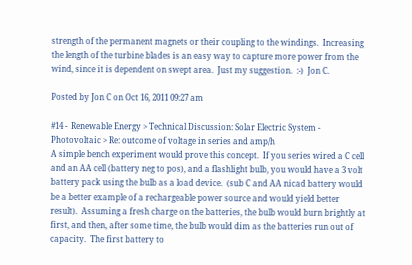strength of the permanent magnets or their coupling to the windings.  Increasing the length of the turbine blades is an easy way to capture more power from the wind, since it is dependent on swept area.  Just my suggestion.  :-)  Jon C.

Posted by Jon C on Oct 16, 2011 09:27 am

#14 -  Renewable Energy > Technical Discussion: Solar Electric System - Photovoltaic > Re: outcome of voltage in series and amp/h
A simple bench experiment would prove this concept.  If you series wired a C cell and an AA cell (battery neg to pos), and a flashlight bulb, you would have a 3 volt battery pack using the bulb as a load device.  (sub C and AA nicad battery would be a better example of a rechargeable power source and would yield better result).  Assuming a fresh charge on the batteries, the bulb would burn brightly at first, and then, after some time, the bulb would dim as the batteries run out of capacity.  The first battery to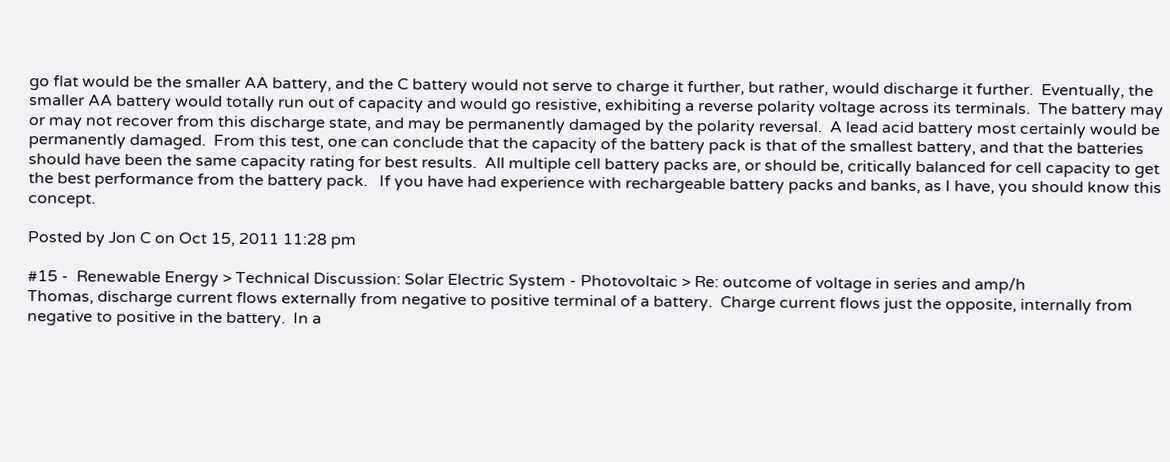go flat would be the smaller AA battery, and the C battery would not serve to charge it further, but rather, would discharge it further.  Eventually, the smaller AA battery would totally run out of capacity and would go resistive, exhibiting a reverse polarity voltage across its terminals.  The battery may or may not recover from this discharge state, and may be permanently damaged by the polarity reversal.  A lead acid battery most certainly would be permanently damaged.  From this test, one can conclude that the capacity of the battery pack is that of the smallest battery, and that the batteries should have been the same capacity rating for best results.  All multiple cell battery packs are, or should be, critically balanced for cell capacity to get the best performance from the battery pack.   If you have had experience with rechargeable battery packs and banks, as I have, you should know this concept.

Posted by Jon C on Oct 15, 2011 11:28 pm

#15 -  Renewable Energy > Technical Discussion: Solar Electric System - Photovoltaic > Re: outcome of voltage in series and amp/h
Thomas, discharge current flows externally from negative to positive terminal of a battery.  Charge current flows just the opposite, internally from negative to positive in the battery.  In a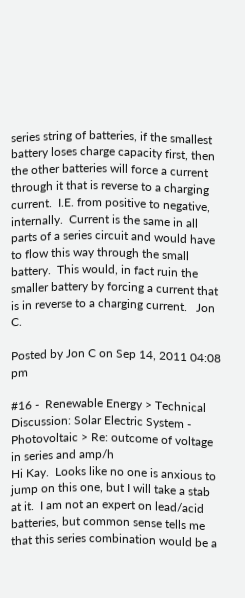series string of batteries, if the smallest battery loses charge capacity first, then the other batteries will force a current through it that is reverse to a charging current.  I.E. from positive to negative, internally.  Current is the same in all parts of a series circuit and would have to flow this way through the small battery.  This would, in fact ruin the smaller battery by forcing a current that is in reverse to a charging current.   Jon C.

Posted by Jon C on Sep 14, 2011 04:08 pm

#16 -  Renewable Energy > Technical Discussion: Solar Electric System - Photovoltaic > Re: outcome of voltage in series and amp/h
Hi Kay.  Looks like no one is anxious to jump on this one, but I will take a stab at it.  I am not an expert on lead/acid batteries, but common sense tells me that this series combination would be a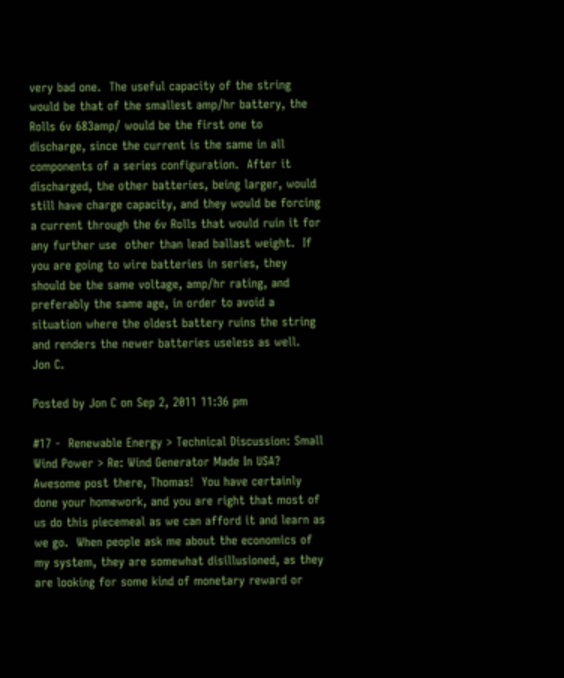very bad one.  The useful capacity of the string would be that of the smallest amp/hr battery, the Rolls 6v 683amp/ would be the first one to discharge, since the current is the same in all components of a series configuration.  After it discharged, the other batteries, being larger, would still have charge capacity, and they would be forcing a current through the 6v Rolls that would ruin it for any further use  other than lead ballast weight.  If you are going to wire batteries in series, they should be the same voltage, amp/hr rating, and preferably the same age, in order to avoid a situation where the oldest battery ruins the string and renders the newer batteries useless as well.  Jon C.

Posted by Jon C on Sep 2, 2011 11:36 pm

#17 -  Renewable Energy > Technical Discussion: Small Wind Power > Re: Wind Generator Made In USA?
Awesome post there, Thomas!  You have certainly done your homework, and you are right that most of us do this piecemeal as we can afford it and learn as we go.  When people ask me about the economics of my system, they are somewhat disillusioned, as they are looking for some kind of monetary reward or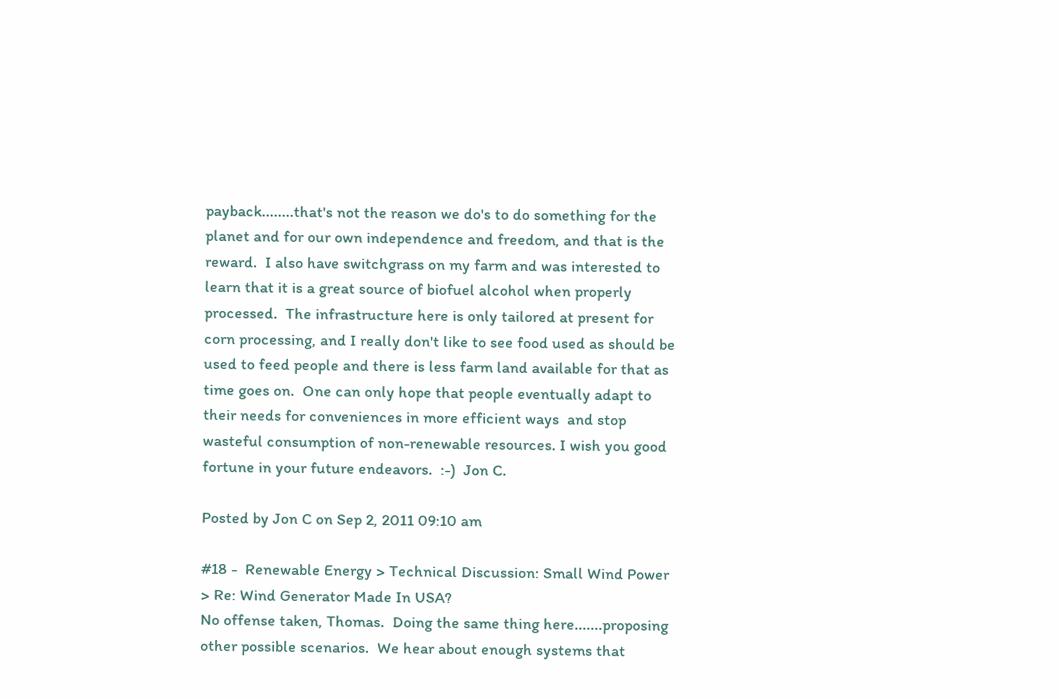payback........that's not the reason we do's to do something for the planet and for our own independence and freedom, and that is the reward.  I also have switchgrass on my farm and was interested to learn that it is a great source of biofuel alcohol when properly processed.  The infrastructure here is only tailored at present for corn processing, and I really don't like to see food used as should be used to feed people and there is less farm land available for that as time goes on.  One can only hope that people eventually adapt to their needs for conveniences in more efficient ways  and stop wasteful consumption of non-renewable resources. I wish you good fortune in your future endeavors.  :-)  Jon C.

Posted by Jon C on Sep 2, 2011 09:10 am

#18 -  Renewable Energy > Technical Discussion: Small Wind Power > Re: Wind Generator Made In USA?
No offense taken, Thomas.  Doing the same thing here.......proposing other possible scenarios.  We hear about enough systems that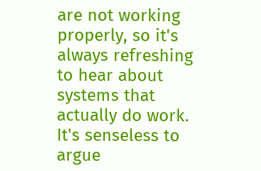are not working properly, so it's always refreshing to hear about systems that actually do work.  It's senseless to argue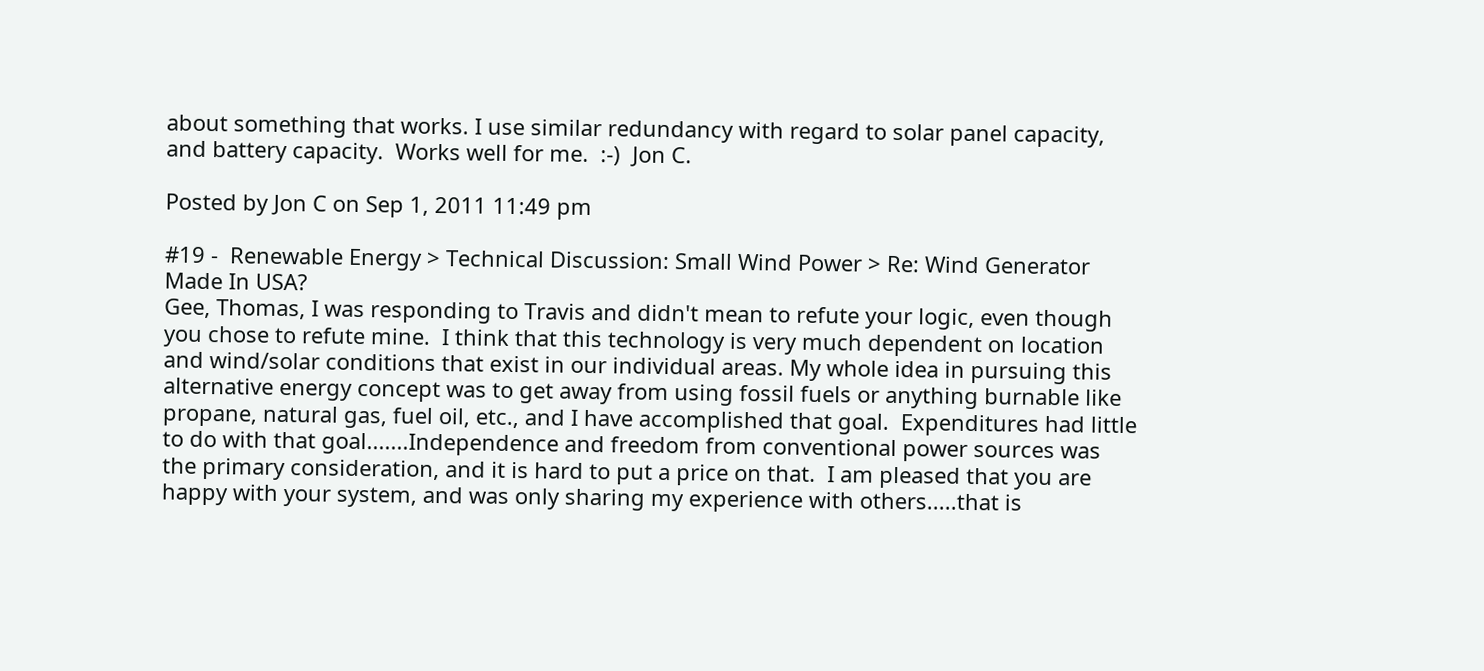about something that works. I use similar redundancy with regard to solar panel capacity, and battery capacity.  Works well for me.  :-)  Jon C.

Posted by Jon C on Sep 1, 2011 11:49 pm

#19 -  Renewable Energy > Technical Discussion: Small Wind Power > Re: Wind Generator Made In USA?
Gee, Thomas, I was responding to Travis and didn't mean to refute your logic, even though you chose to refute mine.  I think that this technology is very much dependent on location and wind/solar conditions that exist in our individual areas. My whole idea in pursuing this alternative energy concept was to get away from using fossil fuels or anything burnable like propane, natural gas, fuel oil, etc., and I have accomplished that goal.  Expenditures had little to do with that goal.......Independence and freedom from conventional power sources was the primary consideration, and it is hard to put a price on that.  I am pleased that you are happy with your system, and was only sharing my experience with others.....that is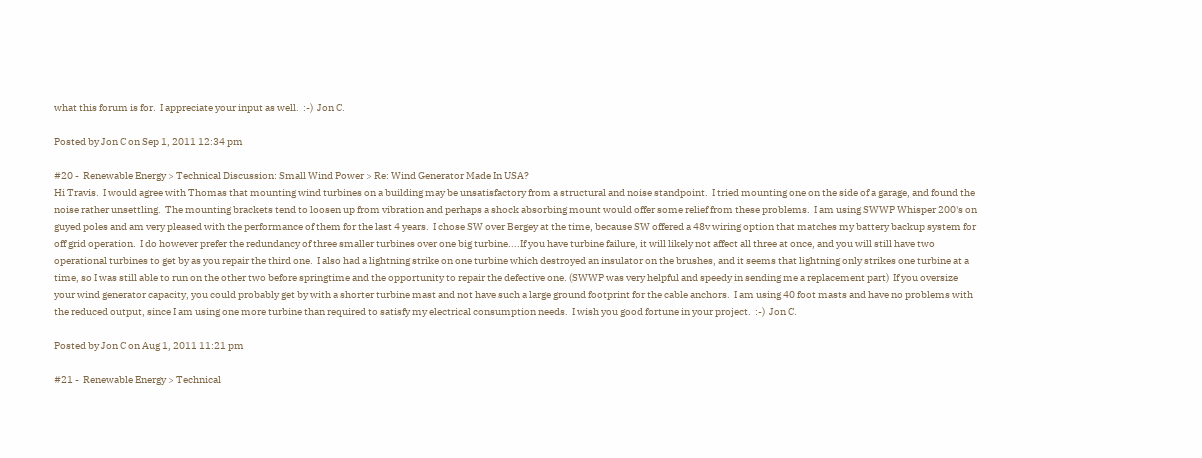what this forum is for.  I appreciate your input as well.  :-)  Jon C.

Posted by Jon C on Sep 1, 2011 12:34 pm

#20 -  Renewable Energy > Technical Discussion: Small Wind Power > Re: Wind Generator Made In USA?
Hi Travis.  I would agree with Thomas that mounting wind turbines on a building may be unsatisfactory from a structural and noise standpoint.  I tried mounting one on the side of a garage, and found the noise rather unsettling.  The mounting brackets tend to loosen up from vibration and perhaps a shock absorbing mount would offer some relief from these problems.  I am using SWWP Whisper 200's on guyed poles and am very pleased with the performance of them for the last 4 years.  I chose SW over Bergey at the time, because SW offered a 48v wiring option that matches my battery backup system for off grid operation.  I do however prefer the redundancy of three smaller turbines over one big turbine....If you have turbine failure, it will likely not affect all three at once, and you will still have two operational turbines to get by as you repair the third one.  I also had a lightning strike on one turbine which destroyed an insulator on the brushes, and it seems that lightning only strikes one turbine at a time, so I was still able to run on the other two before springtime and the opportunity to repair the defective one. (SWWP was very helpful and speedy in sending me a replacement part)  If you oversize your wind generator capacity, you could probably get by with a shorter turbine mast and not have such a large ground footprint for the cable anchors.  I am using 40 foot masts and have no problems with the reduced output, since I am using one more turbine than required to satisfy my electrical consumption needs.  I wish you good fortune in your project.  :-)  Jon C.

Posted by Jon C on Aug 1, 2011 11:21 pm

#21 -  Renewable Energy > Technical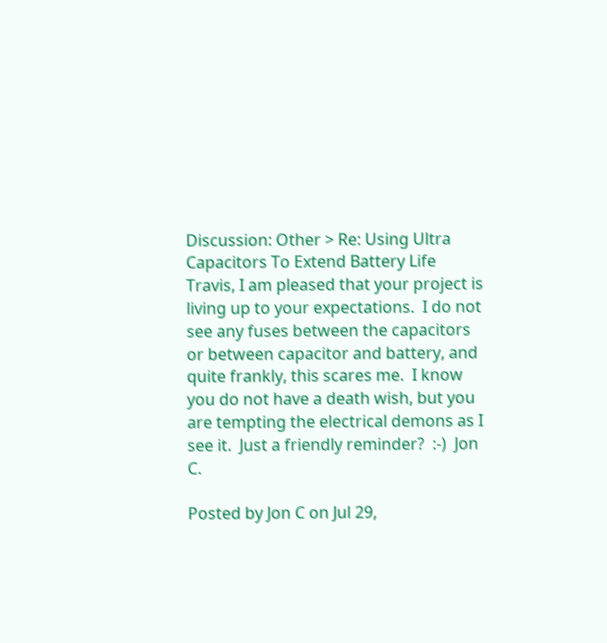Discussion: Other > Re: Using Ultra Capacitors To Extend Battery Life
Travis, I am pleased that your project is living up to your expectations.  I do not see any fuses between the capacitors or between capacitor and battery, and quite frankly, this scares me.  I know you do not have a death wish, but you are tempting the electrical demons as I see it.  Just a friendly reminder?  :-)  Jon C.

Posted by Jon C on Jul 29,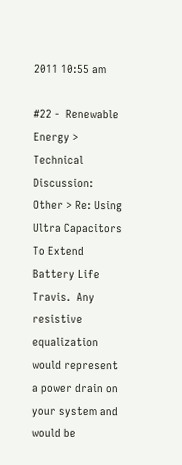2011 10:55 am

#22 -  Renewable Energy > Technical Discussion: Other > Re: Using Ultra Capacitors To Extend Battery Life
Travis.  Any resistive equalization would represent a power drain on your system and would be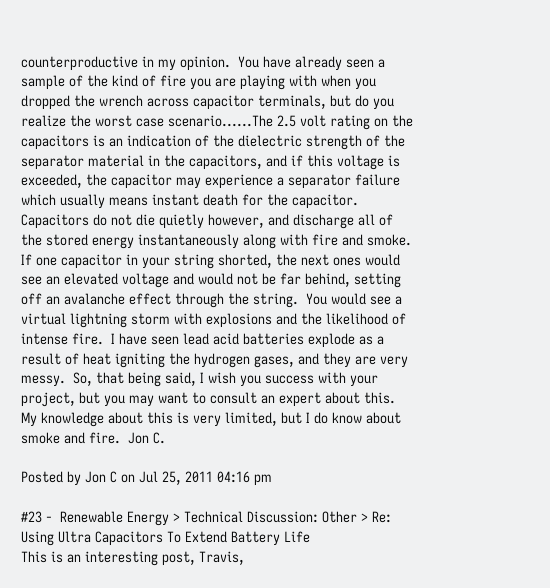counterproductive in my opinion.  You have already seen a sample of the kind of fire you are playing with when you dropped the wrench across capacitor terminals, but do you realize the worst case scenario......The 2.5 volt rating on the capacitors is an indication of the dielectric strength of the separator material in the capacitors, and if this voltage is exceeded, the capacitor may experience a separator failure which usually means instant death for the capacitor.  Capacitors do not die quietly however, and discharge all of the stored energy instantaneously along with fire and smoke.  If one capacitor in your string shorted, the next ones would see an elevated voltage and would not be far behind, setting off an avalanche effect through the string.  You would see a virtual lightning storm with explosions and the likelihood of intense fire.  I have seen lead acid batteries explode as a result of heat igniting the hydrogen gases, and they are very messy.  So, that being said, I wish you success with your project, but you may want to consult an expert about this.  My knowledge about this is very limited, but I do know about smoke and fire.  Jon C.

Posted by Jon C on Jul 25, 2011 04:16 pm

#23 -  Renewable Energy > Technical Discussion: Other > Re: Using Ultra Capacitors To Extend Battery Life
This is an interesting post, Travis,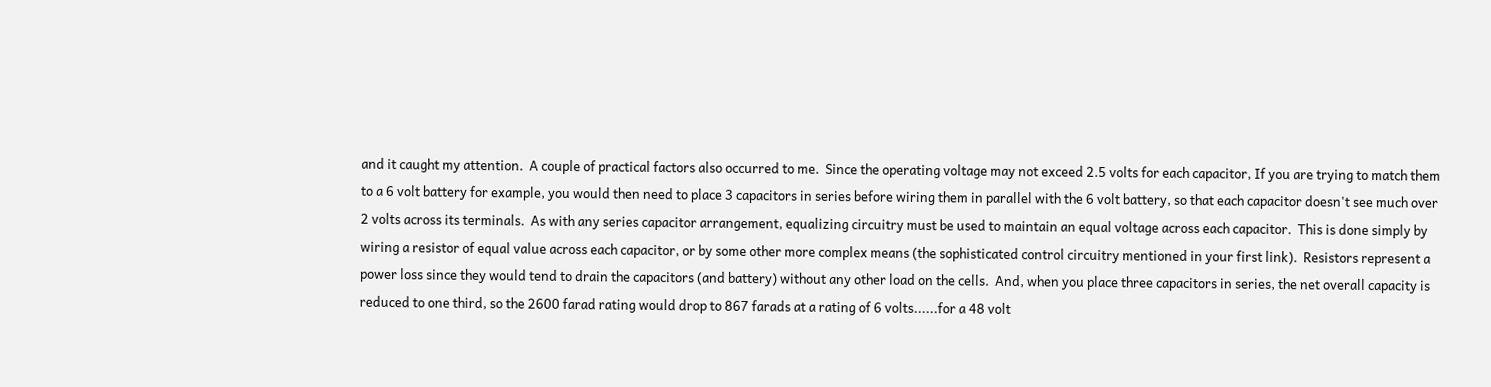and it caught my attention.  A couple of practical factors also occurred to me.  Since the operating voltage may not exceed 2.5 volts for each capacitor, If you are trying to match them to a 6 volt battery for example, you would then need to place 3 capacitors in series before wiring them in parallel with the 6 volt battery, so that each capacitor doesn't see much over 2 volts across its terminals.  As with any series capacitor arrangement, equalizing circuitry must be used to maintain an equal voltage across each capacitor.  This is done simply by wiring a resistor of equal value across each capacitor, or by some other more complex means (the sophisticated control circuitry mentioned in your first link).  Resistors represent a power loss since they would tend to drain the capacitors (and battery) without any other load on the cells.  And, when you place three capacitors in series, the net overall capacity is reduced to one third, so the 2600 farad rating would drop to 867 farads at a rating of 6 volts......for a 48 volt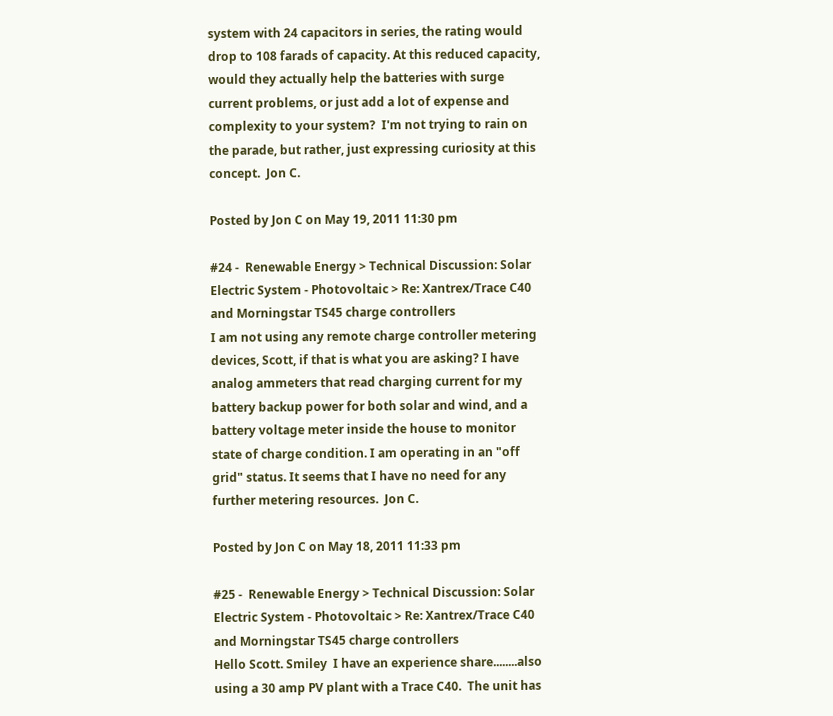system with 24 capacitors in series, the rating would drop to 108 farads of capacity. At this reduced capacity, would they actually help the batteries with surge current problems, or just add a lot of expense and complexity to your system?  I'm not trying to rain on the parade, but rather, just expressing curiosity at this concept.  Jon C.

Posted by Jon C on May 19, 2011 11:30 pm

#24 -  Renewable Energy > Technical Discussion: Solar Electric System - Photovoltaic > Re: Xantrex/Trace C40 and Morningstar TS45 charge controllers
I am not using any remote charge controller metering devices, Scott, if that is what you are asking? I have analog ammeters that read charging current for my battery backup power for both solar and wind, and a battery voltage meter inside the house to monitor state of charge condition. I am operating in an "off grid" status. It seems that I have no need for any further metering resources.  Jon C.

Posted by Jon C on May 18, 2011 11:33 pm

#25 -  Renewable Energy > Technical Discussion: Solar Electric System - Photovoltaic > Re: Xantrex/Trace C40 and Morningstar TS45 charge controllers
Hello Scott. Smiley  I have an experience share........also using a 30 amp PV plant with a Trace C40.  The unit has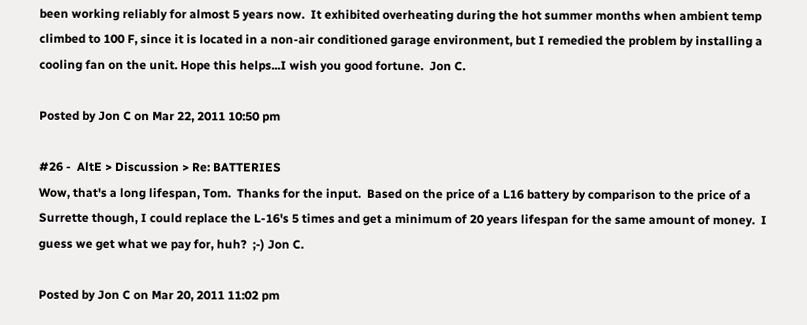been working reliably for almost 5 years now.  It exhibited overheating during the hot summer months when ambient temp climbed to 100 F, since it is located in a non-air conditioned garage environment, but I remedied the problem by installing a cooling fan on the unit. Hope this helps...I wish you good fortune.  Jon C.

Posted by Jon C on Mar 22, 2011 10:50 pm

#26 -  AltE > Discussion > Re: BATTERIES
Wow, that's a long lifespan, Tom.  Thanks for the input.  Based on the price of a L16 battery by comparison to the price of a Surrette though, I could replace the L-16's 5 times and get a minimum of 20 years lifespan for the same amount of money.  I guess we get what we pay for, huh?  ;-) Jon C.

Posted by Jon C on Mar 20, 2011 11:02 pm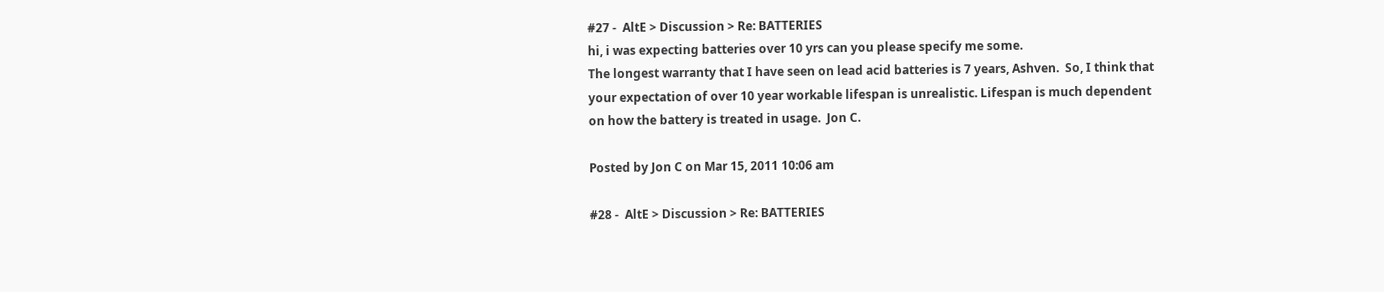#27 -  AltE > Discussion > Re: BATTERIES
hi, i was expecting batteries over 10 yrs can you please specify me some.
The longest warranty that I have seen on lead acid batteries is 7 years, Ashven.  So, I think that your expectation of over 10 year workable lifespan is unrealistic. Lifespan is much dependent on how the battery is treated in usage.  Jon C.

Posted by Jon C on Mar 15, 2011 10:06 am

#28 -  AltE > Discussion > Re: BATTERIES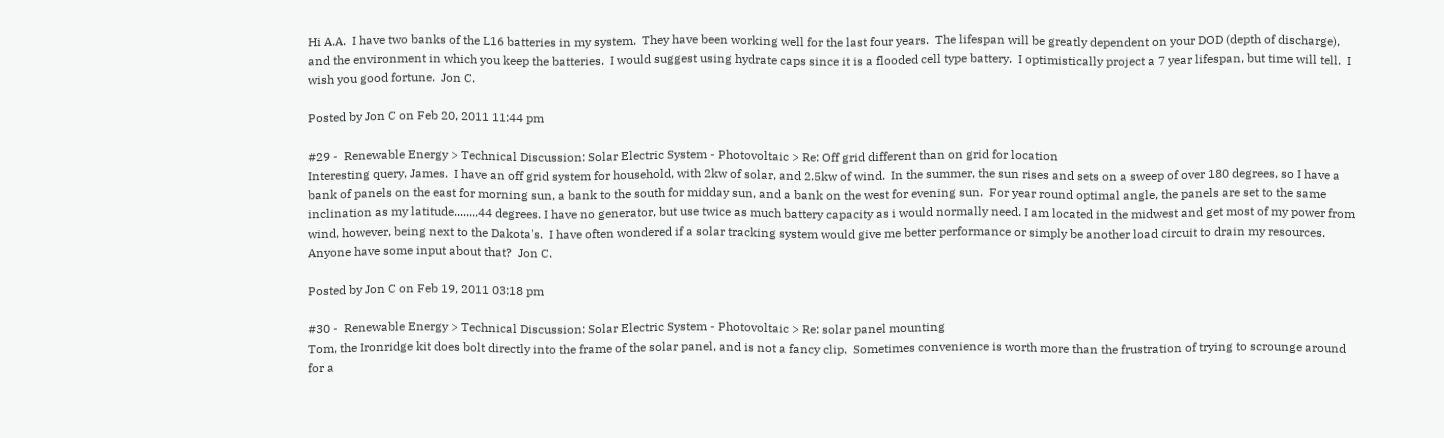Hi A.A.  I have two banks of the L16 batteries in my system.  They have been working well for the last four years.  The lifespan will be greatly dependent on your DOD (depth of discharge), and the environment in which you keep the batteries.  I would suggest using hydrate caps since it is a flooded cell type battery.  I optimistically project a 7 year lifespan, but time will tell.  I wish you good fortune.  Jon C.

Posted by Jon C on Feb 20, 2011 11:44 pm

#29 -  Renewable Energy > Technical Discussion: Solar Electric System - Photovoltaic > Re: Off grid different than on grid for location
Interesting query, James.  I have an off grid system for household, with 2kw of solar, and 2.5kw of wind.  In the summer, the sun rises and sets on a sweep of over 180 degrees, so I have a bank of panels on the east for morning sun, a bank to the south for midday sun, and a bank on the west for evening sun.  For year round optimal angle, the panels are set to the same inclination as my latitude........44 degrees. I have no generator, but use twice as much battery capacity as i would normally need. I am located in the midwest and get most of my power from wind, however, being next to the Dakota's.  I have often wondered if a solar tracking system would give me better performance or simply be another load circuit to drain my resources.  Anyone have some input about that?  Jon C.

Posted by Jon C on Feb 19, 2011 03:18 pm

#30 -  Renewable Energy > Technical Discussion: Solar Electric System - Photovoltaic > Re: solar panel mounting
Tom, the Ironridge kit does bolt directly into the frame of the solar panel, and is not a fancy clip.  Sometimes convenience is worth more than the frustration of trying to scrounge around for a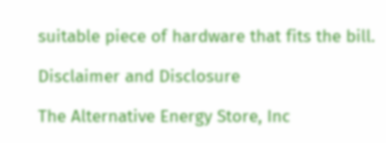suitable piece of hardware that fits the bill.

Disclaimer and Disclosure

The Alternative Energy Store, Inc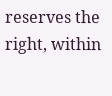reserves the right, within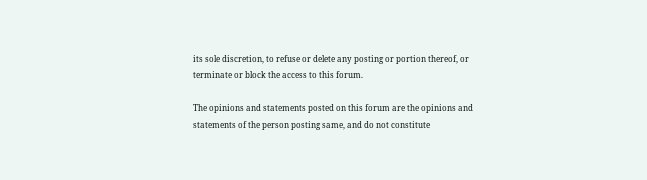its sole discretion, to refuse or delete any posting or portion thereof, or terminate or block the access to this forum.

The opinions and statements posted on this forum are the opinions and statements of the person posting same, and do not constitute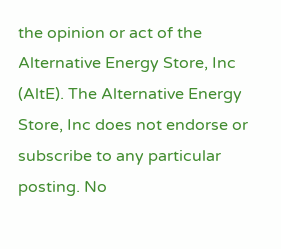the opinion or act of the Alternative Energy Store, Inc (AltE). The Alternative Energy Store, Inc does not endorse or subscribe to any particular posting. No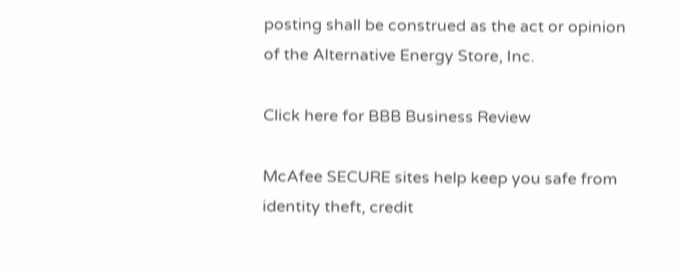posting shall be construed as the act or opinion of the Alternative Energy Store, Inc.

Click here for BBB Business Review

McAfee SECURE sites help keep you safe from identity theft, credit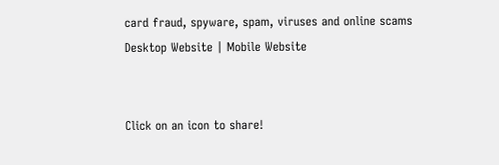card fraud, spyware, spam, viruses and online scams
Desktop Website | Mobile Website


Click on an icon to share!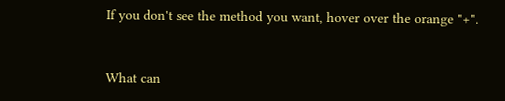If you don't see the method you want, hover over the orange "+".


What can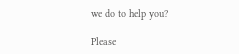we do to help you?

Please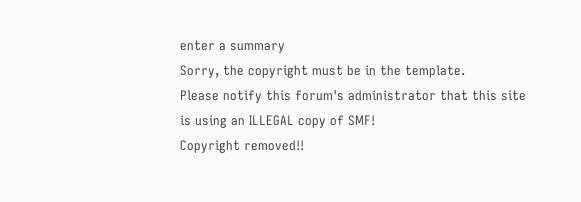enter a summary
Sorry, the copyright must be in the template.
Please notify this forum's administrator that this site is using an ILLEGAL copy of SMF!
Copyright removed!!